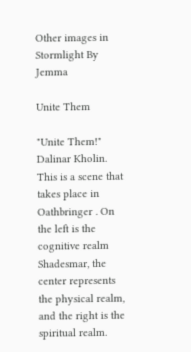Other images in Stormlight By Jemma

Unite Them

"Unite Them!" Dalinar Kholin. This is a scene that takes place in Oathbringer . On the left is the cognitive realm Shadesmar, the center represents the physical realm, and the right is the spiritual realm.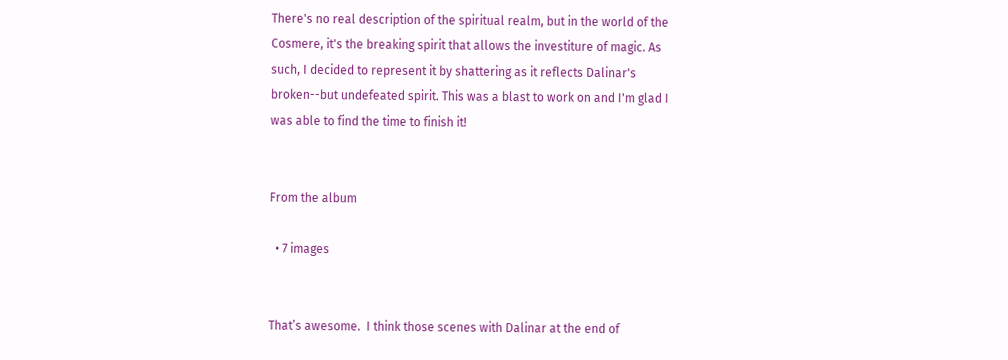There's no real description of the spiritual realm, but in the world of the Cosmere, it's the breaking spirit that allows the investiture of magic. As such, I decided to represent it by shattering as it reflects Dalinar's broken--but undefeated spirit. This was a blast to work on and I'm glad I was able to find the time to finish it!


From the album

  • 7 images


That’s awesome.  I think those scenes with Dalinar at the end of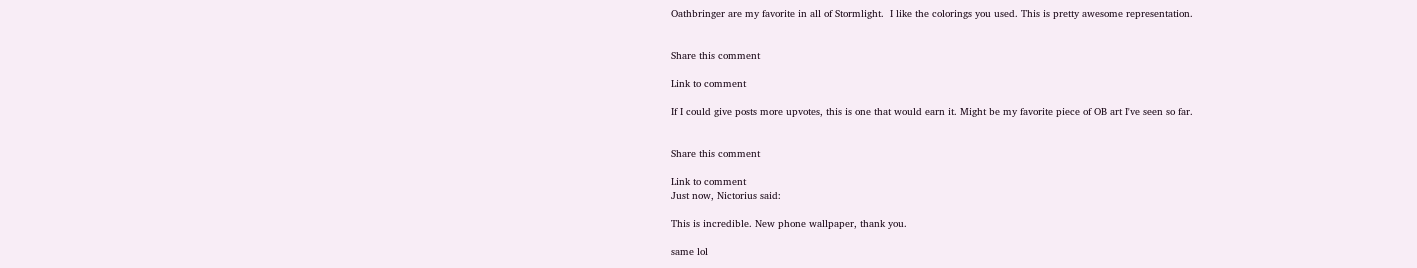Oathbringer are my favorite in all of Stormlight.  I like the colorings you used. This is pretty awesome representation.


Share this comment

Link to comment

If I could give posts more upvotes, this is one that would earn it. Might be my favorite piece of OB art I've seen so far.


Share this comment

Link to comment
Just now, Nictorius said:

This is incredible. New phone wallpaper, thank you.

same lol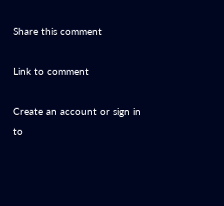Share this comment

Link to comment

Create an account or sign in to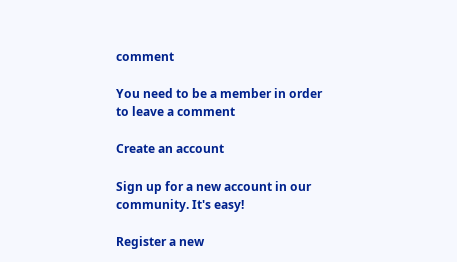comment

You need to be a member in order to leave a comment

Create an account

Sign up for a new account in our community. It's easy!

Register a new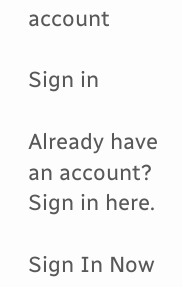account

Sign in

Already have an account? Sign in here.

Sign In Now